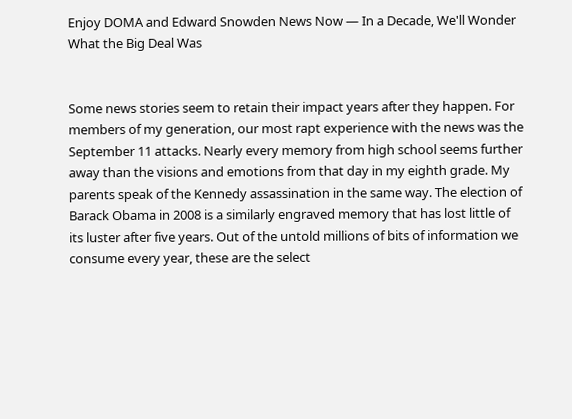Enjoy DOMA and Edward Snowden News Now — In a Decade, We'll Wonder What the Big Deal Was


Some news stories seem to retain their impact years after they happen. For members of my generation, our most rapt experience with the news was the September 11 attacks. Nearly every memory from high school seems further away than the visions and emotions from that day in my eighth grade. My parents speak of the Kennedy assassination in the same way. The election of Barack Obama in 2008 is a similarly engraved memory that has lost little of its luster after five years. Out of the untold millions of bits of information we consume every year, these are the select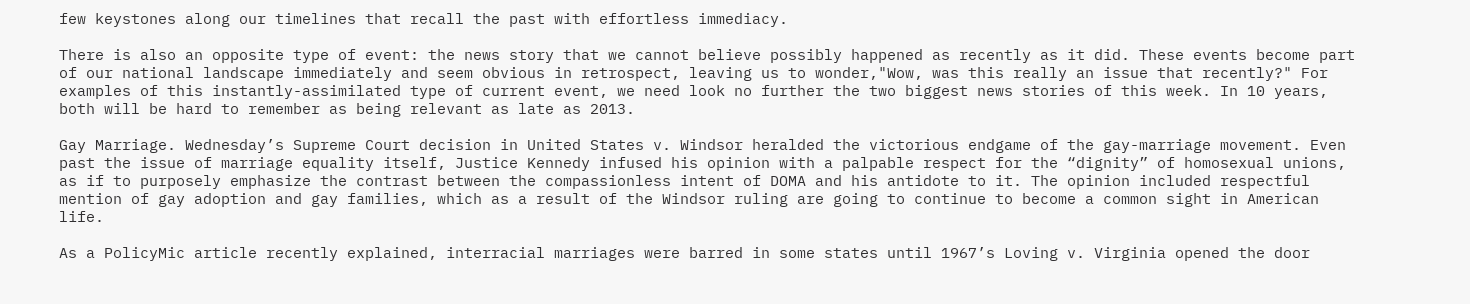few keystones along our timelines that recall the past with effortless immediacy.

There is also an opposite type of event: the news story that we cannot believe possibly happened as recently as it did. These events become part of our national landscape immediately and seem obvious in retrospect, leaving us to wonder,"Wow, was this really an issue that recently?" For examples of this instantly-assimilated type of current event, we need look no further the two biggest news stories of this week. In 10 years, both will be hard to remember as being relevant as late as 2013.

Gay Marriage. Wednesday’s Supreme Court decision in United States v. Windsor heralded the victorious endgame of the gay-marriage movement. Even past the issue of marriage equality itself, Justice Kennedy infused his opinion with a palpable respect for the “dignity” of homosexual unions, as if to purposely emphasize the contrast between the compassionless intent of DOMA and his antidote to it. The opinion included respectful mention of gay adoption and gay families, which as a result of the Windsor ruling are going to continue to become a common sight in American life.

As a PolicyMic article recently explained, interracial marriages were barred in some states until 1967’s Loving v. Virginia opened the door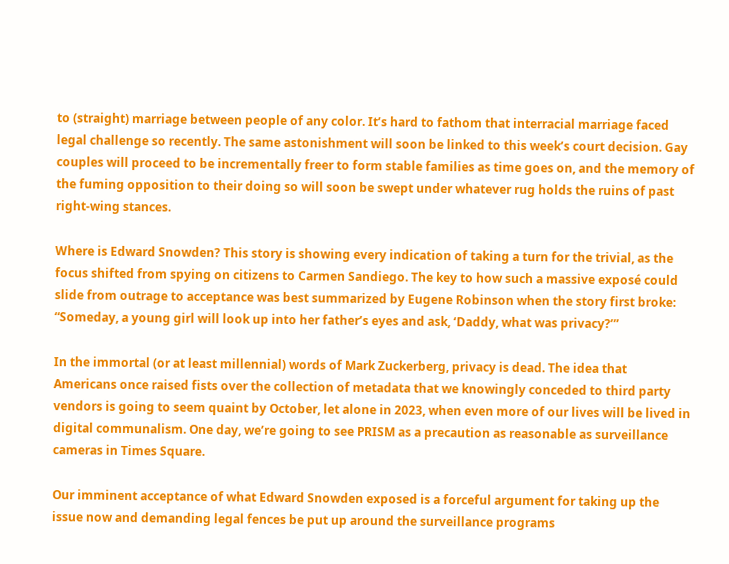to (straight) marriage between people of any color. It’s hard to fathom that interracial marriage faced legal challenge so recently. The same astonishment will soon be linked to this week’s court decision. Gay couples will proceed to be incrementally freer to form stable families as time goes on, and the memory of the fuming opposition to their doing so will soon be swept under whatever rug holds the ruins of past right-wing stances.

Where is Edward Snowden? This story is showing every indication of taking a turn for the trivial, as the focus shifted from spying on citizens to Carmen Sandiego. The key to how such a massive exposé could slide from outrage to acceptance was best summarized by Eugene Robinson when the story first broke: “Someday, a young girl will look up into her father’s eyes and ask, ‘Daddy, what was privacy?’”

In the immortal (or at least millennial) words of Mark Zuckerberg, privacy is dead. The idea that Americans once raised fists over the collection of metadata that we knowingly conceded to third party vendors is going to seem quaint by October, let alone in 2023, when even more of our lives will be lived in digital communalism. One day, we’re going to see PRISM as a precaution as reasonable as surveillance cameras in Times Square.

Our imminent acceptance of what Edward Snowden exposed is a forceful argument for taking up the issue now and demanding legal fences be put up around the surveillance programs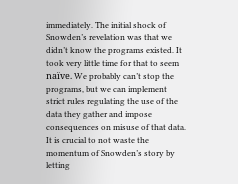immediately. The initial shock of Snowden’s revelation was that we didn’t know the programs existed. It took very little time for that to seem naïve. We probably can’t stop the programs, but we can implement strict rules regulating the use of the data they gather and impose consequences on misuse of that data. It is crucial to not waste the momentum of Snowden’s story by letting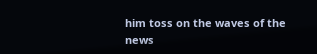him toss on the waves of the news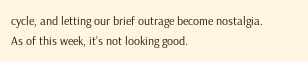cycle, and letting our brief outrage become nostalgia. As of this week, it’s not looking good.